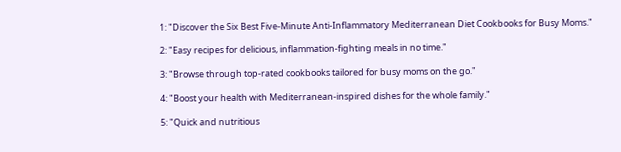1: "Discover the Six Best Five-Minute Anti-Inflammatory Mediterranean Diet Cookbooks for Busy Moms."

2: "Easy recipes for delicious, inflammation-fighting meals in no time."

3: "Browse through top-rated cookbooks tailored for busy moms on the go."

4: "Boost your health with Mediterranean-inspired dishes for the whole family."

5: "Quick and nutritious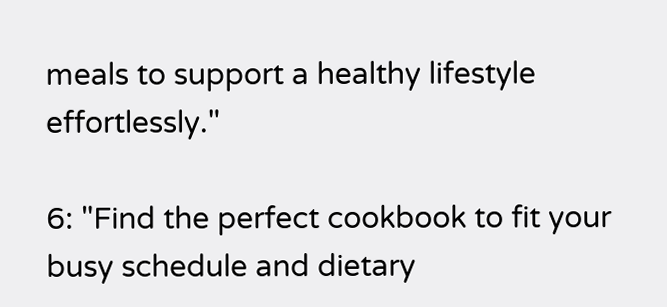meals to support a healthy lifestyle effortlessly."

6: "Find the perfect cookbook to fit your busy schedule and dietary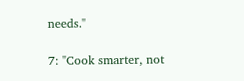needs."

7: "Cook smarter, not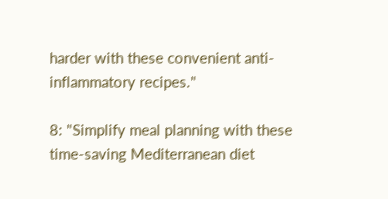harder with these convenient anti-inflammatory recipes."

8: "Simplify meal planning with these time-saving Mediterranean diet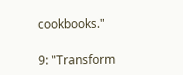cookbooks."

9: "Transform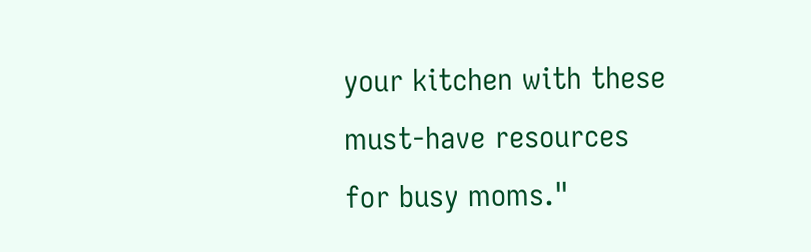your kitchen with these must-have resources for busy moms."